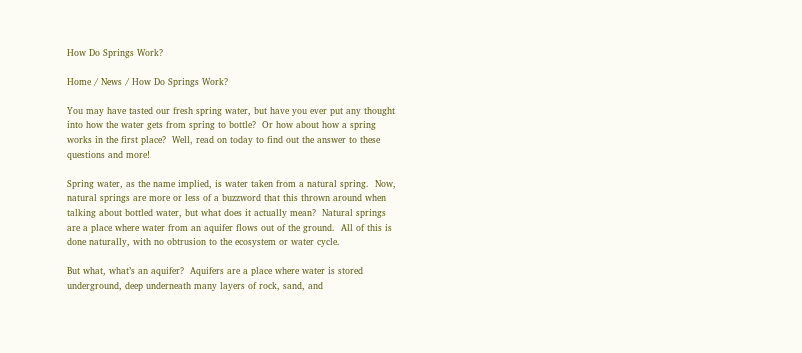How Do Springs Work?

Home / News / How Do Springs Work?

You may have tasted our fresh spring water, but have you ever put any thought into how the water gets from spring to bottle?  Or how about how a spring works in the first place?  Well, read on today to find out the answer to these questions and more!

Spring water, as the name implied, is water taken from a natural spring.  Now, natural springs are more or less of a buzzword that this thrown around when talking about bottled water, but what does it actually mean?  Natural springs are a place where water from an aquifer flows out of the ground.  All of this is done naturally, with no obtrusion to the ecosystem or water cycle.

But what, what’s an aquifer?  Aquifers are a place where water is stored underground, deep underneath many layers of rock, sand, and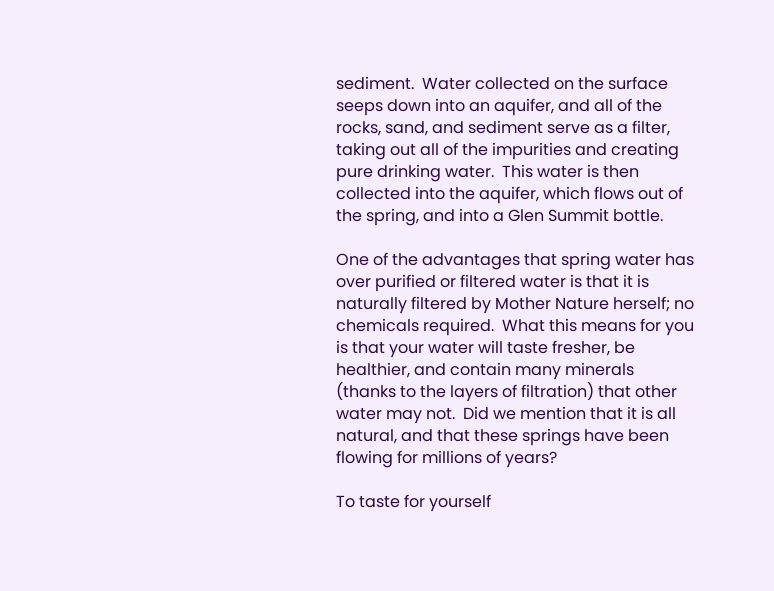sediment.  Water collected on the surface seeps down into an aquifer, and all of the rocks, sand, and sediment serve as a filter, taking out all of the impurities and creating pure drinking water.  This water is then collected into the aquifer, which flows out of the spring, and into a Glen Summit bottle.

One of the advantages that spring water has over purified or filtered water is that it is naturally filtered by Mother Nature herself; no chemicals required.  What this means for you is that your water will taste fresher, be healthier, and contain many minerals (thanks to the layers of filtration) that other water may not.  Did we mention that it is all natural, and that these springs have been flowing for millions of years?

To taste for yourself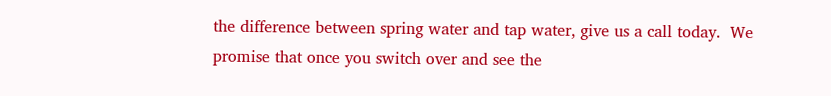the difference between spring water and tap water, give us a call today.  We promise that once you switch over and see the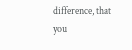difference, that you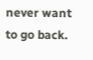never want to go back.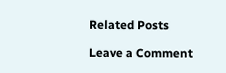Related Posts

Leave a Comment